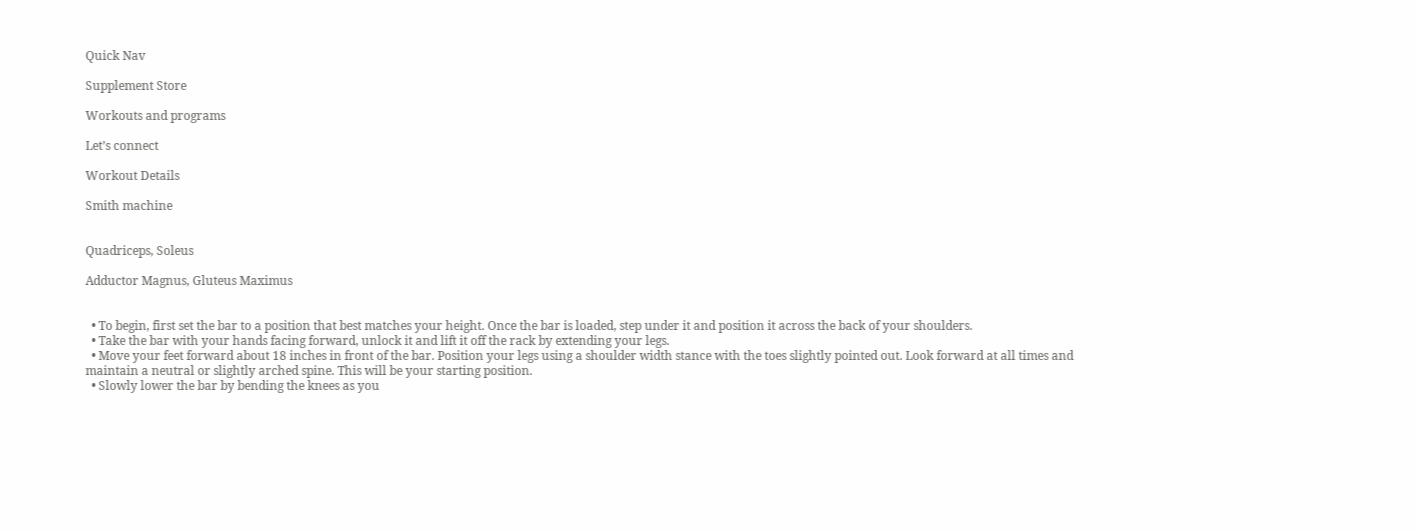Quick Nav

Supplement Store

Workouts and programs

Let’s connect

Workout Details

Smith machine


Quadriceps, Soleus

Adductor Magnus, Gluteus Maximus


  • To begin, first set the bar to a position that best matches your height. Once the bar is loaded, step under it and position it across the back of your shoulders.
  • Take the bar with your hands facing forward, unlock it and lift it off the rack by extending your legs.
  • Move your feet forward about 18 inches in front of the bar. Position your legs using a shoulder width stance with the toes slightly pointed out. Look forward at all times and maintain a neutral or slightly arched spine. This will be your starting position.
  • Slowly lower the bar by bending the knees as you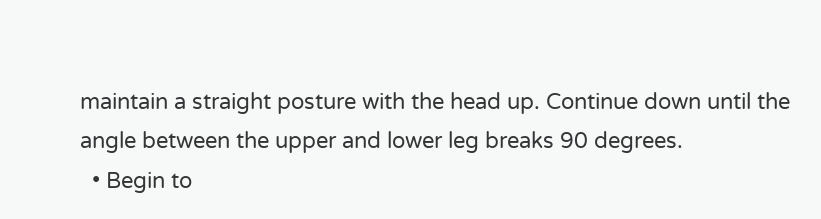maintain a straight posture with the head up. Continue down until the angle between the upper and lower leg breaks 90 degrees.
  • Begin to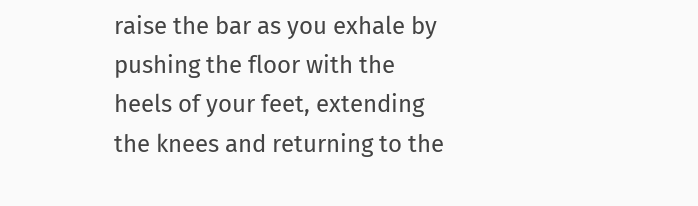raise the bar as you exhale by pushing the floor with the heels of your feet, extending the knees and returning to the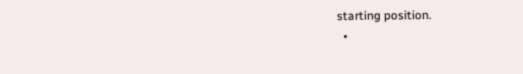starting position.
  •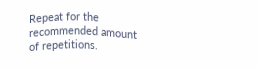Repeat for the recommended amount of repetitions.